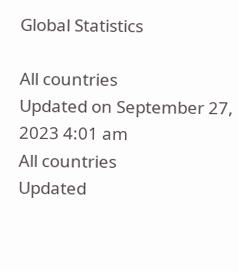Global Statistics

All countries
Updated on September 27, 2023 4:01 am
All countries
Updated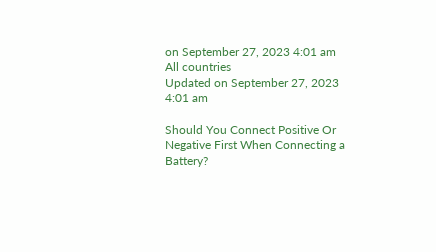on September 27, 2023 4:01 am
All countries
Updated on September 27, 2023 4:01 am

Should You Connect Positive Or Negative First When Connecting a Battery?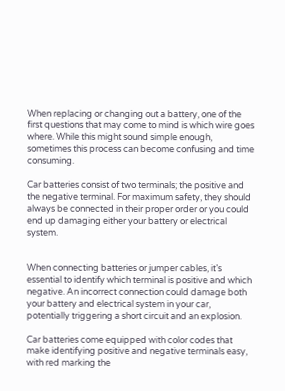When replacing or changing out a battery, one of the first questions that may come to mind is which wire goes where. While this might sound simple enough, sometimes this process can become confusing and time consuming.

Car batteries consist of two terminals; the positive and the negative terminal. For maximum safety, they should always be connected in their proper order or you could end up damaging either your battery or electrical system.


When connecting batteries or jumper cables, it’s essential to identify which terminal is positive and which negative. An incorrect connection could damage both your battery and electrical system in your car, potentially triggering a short circuit and an explosion.

Car batteries come equipped with color codes that make identifying positive and negative terminals easy, with red marking the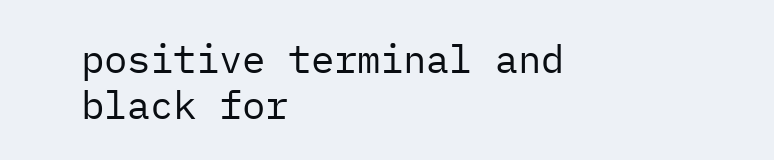positive terminal and black for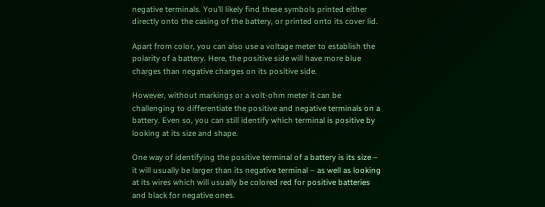negative terminals. You’ll likely find these symbols printed either directly onto the casing of the battery, or printed onto its cover lid.

Apart from color, you can also use a voltage meter to establish the polarity of a battery. Here, the positive side will have more blue charges than negative charges on its positive side.

However, without markings or a volt-ohm meter it can be challenging to differentiate the positive and negative terminals on a battery. Even so, you can still identify which terminal is positive by looking at its size and shape.

One way of identifying the positive terminal of a battery is its size – it will usually be larger than its negative terminal – as well as looking at its wires which will usually be colored red for positive batteries and black for negative ones.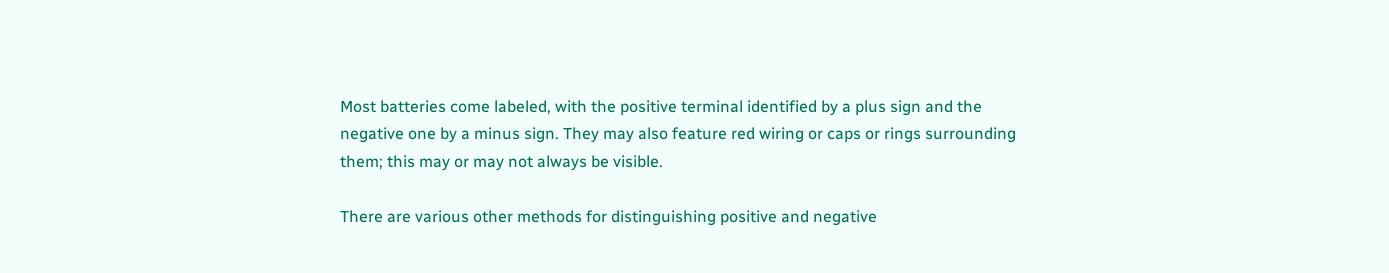Most batteries come labeled, with the positive terminal identified by a plus sign and the negative one by a minus sign. They may also feature red wiring or caps or rings surrounding them; this may or may not always be visible.

There are various other methods for distinguishing positive and negative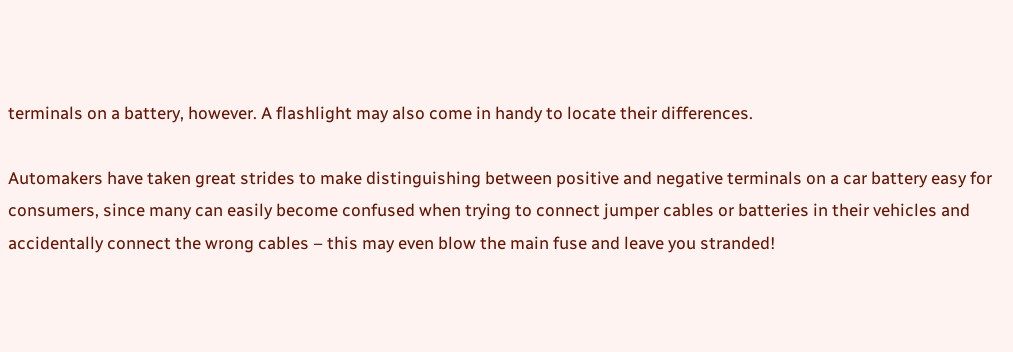terminals on a battery, however. A flashlight may also come in handy to locate their differences.

Automakers have taken great strides to make distinguishing between positive and negative terminals on a car battery easy for consumers, since many can easily become confused when trying to connect jumper cables or batteries in their vehicles and accidentally connect the wrong cables – this may even blow the main fuse and leave you stranded!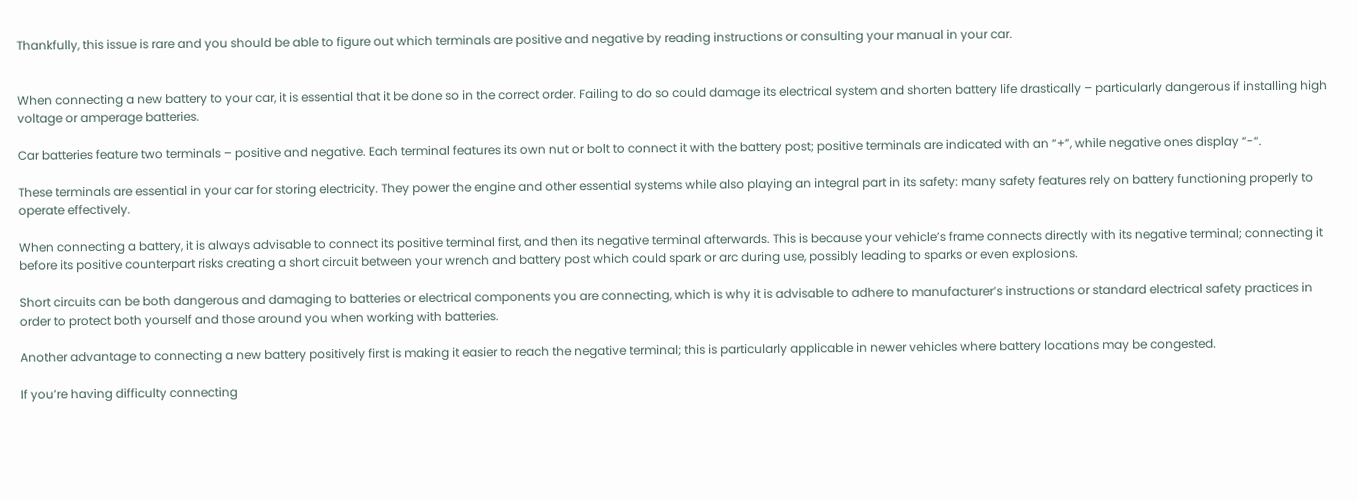Thankfully, this issue is rare and you should be able to figure out which terminals are positive and negative by reading instructions or consulting your manual in your car.


When connecting a new battery to your car, it is essential that it be done so in the correct order. Failing to do so could damage its electrical system and shorten battery life drastically – particularly dangerous if installing high voltage or amperage batteries.

Car batteries feature two terminals – positive and negative. Each terminal features its own nut or bolt to connect it with the battery post; positive terminals are indicated with an “+”, while negative ones display “-“.

These terminals are essential in your car for storing electricity. They power the engine and other essential systems while also playing an integral part in its safety: many safety features rely on battery functioning properly to operate effectively.

When connecting a battery, it is always advisable to connect its positive terminal first, and then its negative terminal afterwards. This is because your vehicle’s frame connects directly with its negative terminal; connecting it before its positive counterpart risks creating a short circuit between your wrench and battery post which could spark or arc during use, possibly leading to sparks or even explosions.

Short circuits can be both dangerous and damaging to batteries or electrical components you are connecting, which is why it is advisable to adhere to manufacturer’s instructions or standard electrical safety practices in order to protect both yourself and those around you when working with batteries.

Another advantage to connecting a new battery positively first is making it easier to reach the negative terminal; this is particularly applicable in newer vehicles where battery locations may be congested.

If you’re having difficulty connecting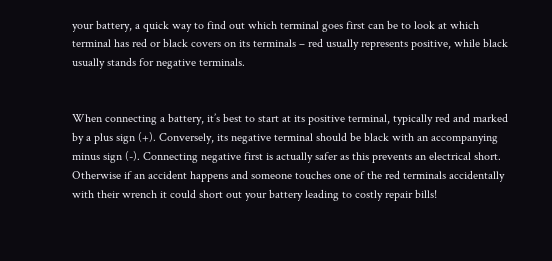your battery, a quick way to find out which terminal goes first can be to look at which terminal has red or black covers on its terminals – red usually represents positive, while black usually stands for negative terminals.


When connecting a battery, it’s best to start at its positive terminal, typically red and marked by a plus sign (+). Conversely, its negative terminal should be black with an accompanying minus sign (-). Connecting negative first is actually safer as this prevents an electrical short. Otherwise if an accident happens and someone touches one of the red terminals accidentally with their wrench it could short out your battery leading to costly repair bills!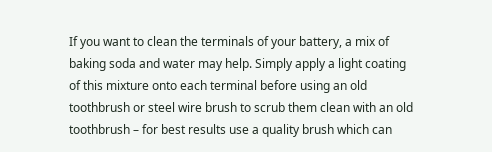If you want to clean the terminals of your battery, a mix of baking soda and water may help. Simply apply a light coating of this mixture onto each terminal before using an old toothbrush or steel wire brush to scrub them clean with an old toothbrush – for best results use a quality brush which can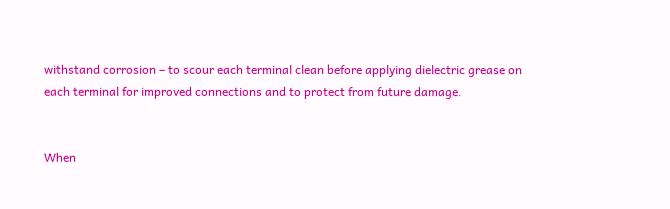withstand corrosion – to scour each terminal clean before applying dielectric grease on each terminal for improved connections and to protect from future damage.


When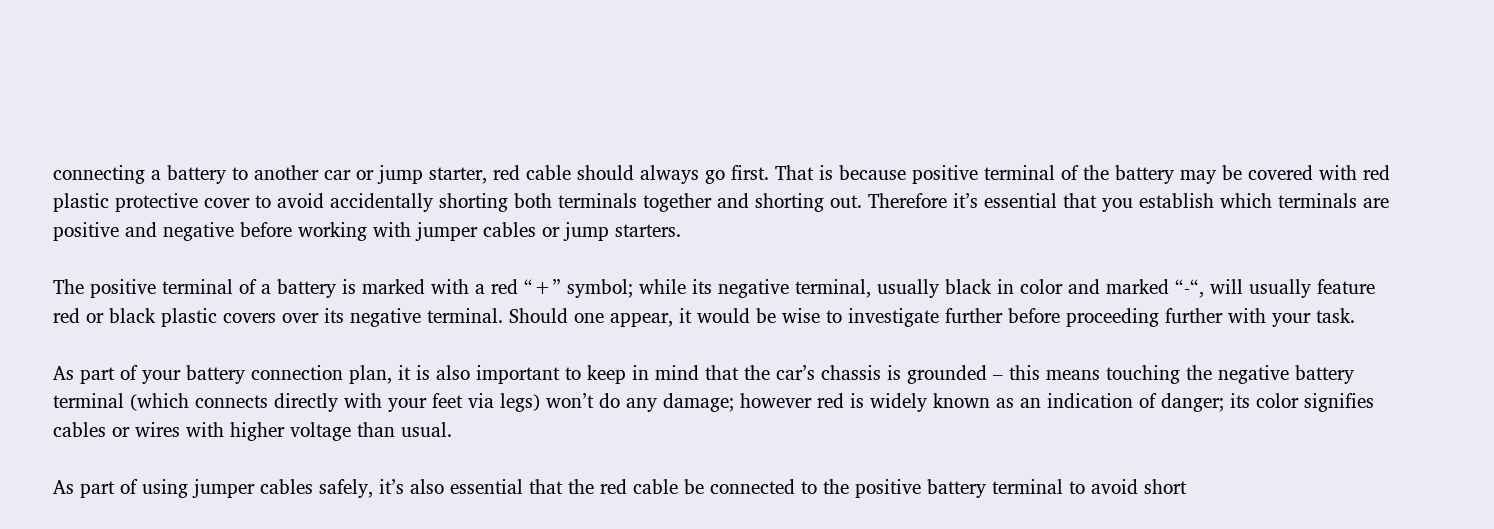connecting a battery to another car or jump starter, red cable should always go first. That is because positive terminal of the battery may be covered with red plastic protective cover to avoid accidentally shorting both terminals together and shorting out. Therefore it’s essential that you establish which terminals are positive and negative before working with jumper cables or jump starters.

The positive terminal of a battery is marked with a red “+” symbol; while its negative terminal, usually black in color and marked “-“, will usually feature red or black plastic covers over its negative terminal. Should one appear, it would be wise to investigate further before proceeding further with your task.

As part of your battery connection plan, it is also important to keep in mind that the car’s chassis is grounded – this means touching the negative battery terminal (which connects directly with your feet via legs) won’t do any damage; however red is widely known as an indication of danger; its color signifies cables or wires with higher voltage than usual.

As part of using jumper cables safely, it’s also essential that the red cable be connected to the positive battery terminal to avoid short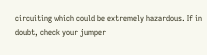circuiting which could be extremely hazardous. If in doubt, check your jumper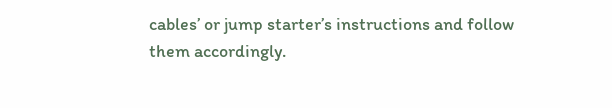cables’ or jump starter’s instructions and follow them accordingly.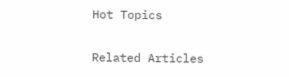Hot Topics

Related Articles